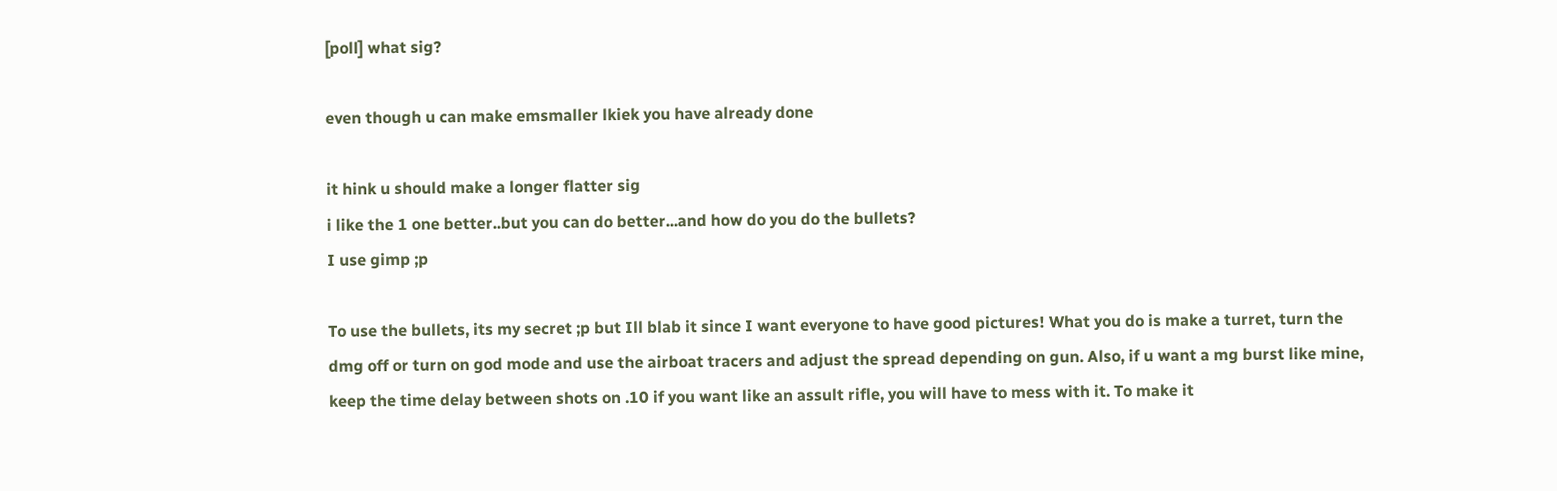[poll] what sig?

even though u can make emsmaller lkiek you have already done

it hink u should make a longer flatter sig
i like the 1 one better..but you can do better...and how do you do the bullets?
I use gimp ;p

To use the bullets, its my secret ;p but Ill blab it since I want everyone to have good pictures! What you do is make a turret, turn the dmg off or turn on god mode and use the airboat tracers and adjust the spread depending on gun. Also, if u want a mg burst like mine, keep the time delay between shots on .10 if you want like an assult rifle, you will have to mess with it. To make it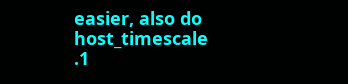easier, also do host_timescale .1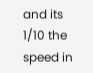and its 1/10 the speed in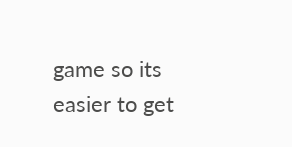game so its easier to get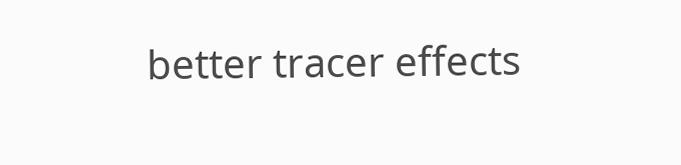better tracer effects